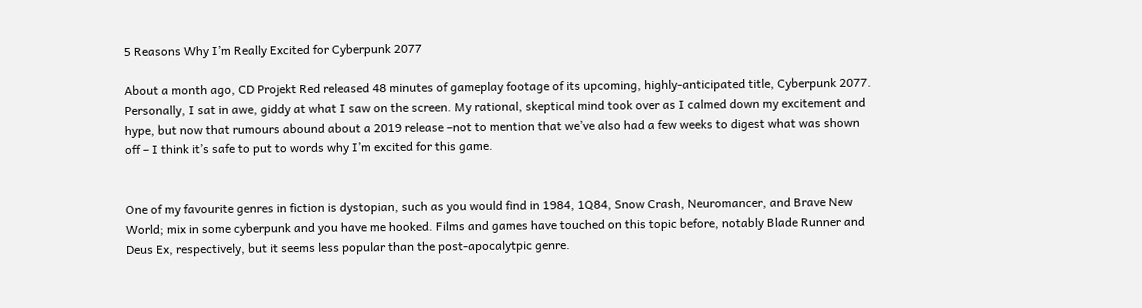5 Reasons Why I’m Really Excited for Cyberpunk 2077

About a month ago, CD Projekt Red released 48 minutes of gameplay footage of its upcoming, highly-anticipated title, Cyberpunk 2077. Personally, I sat in awe, giddy at what I saw on the screen. My rational, skeptical mind took over as I calmed down my excitement and hype, but now that rumours abound about a 2019 release –not to mention that we’ve also had a few weeks to digest what was shown off – I think it’s safe to put to words why I’m excited for this game.


One of my favourite genres in fiction is dystopian, such as you would find in 1984, 1Q84, Snow Crash, Neuromancer, and Brave New World; mix in some cyberpunk and you have me hooked. Films and games have touched on this topic before, notably Blade Runner and Deus Ex, respectively, but it seems less popular than the post-apocalytpic genre.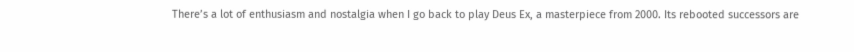There’s a lot of enthusiasm and nostalgia when I go back to play Deus Ex, a masterpiece from 2000. Its rebooted successors are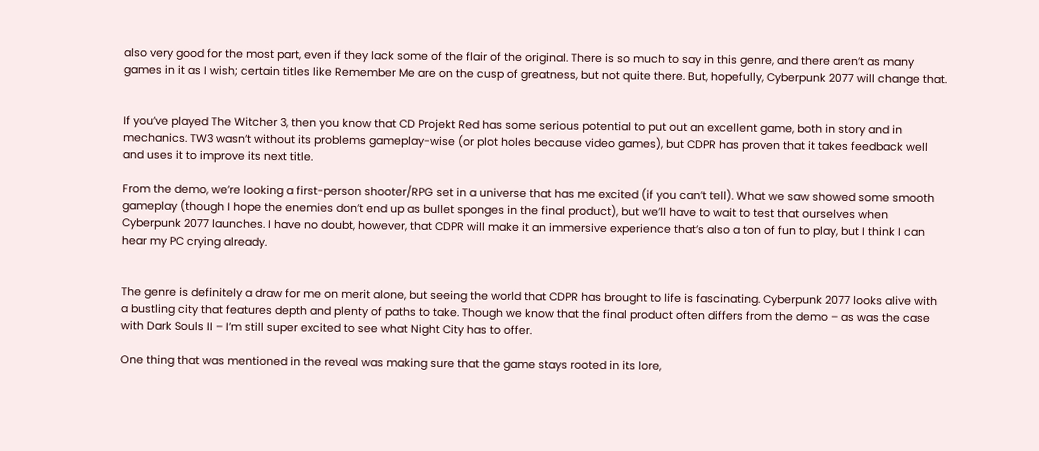also very good for the most part, even if they lack some of the flair of the original. There is so much to say in this genre, and there aren’t as many games in it as I wish; certain titles like Remember Me are on the cusp of greatness, but not quite there. But, hopefully, Cyberpunk 2077 will change that.


If you’ve played The Witcher 3, then you know that CD Projekt Red has some serious potential to put out an excellent game, both in story and in mechanics. TW3 wasn’t without its problems gameplay-wise (or plot holes because video games), but CDPR has proven that it takes feedback well and uses it to improve its next title.

From the demo, we’re looking a first-person shooter/RPG set in a universe that has me excited (if you can’t tell). What we saw showed some smooth gameplay (though I hope the enemies don’t end up as bullet sponges in the final product), but we’ll have to wait to test that ourselves when Cyberpunk 2077 launches. I have no doubt, however, that CDPR will make it an immersive experience that’s also a ton of fun to play, but I think I can hear my PC crying already.


The genre is definitely a draw for me on merit alone, but seeing the world that CDPR has brought to life is fascinating. Cyberpunk 2077 looks alive with a bustling city that features depth and plenty of paths to take. Though we know that the final product often differs from the demo – as was the case with Dark Souls II – I’m still super excited to see what Night City has to offer.

One thing that was mentioned in the reveal was making sure that the game stays rooted in its lore,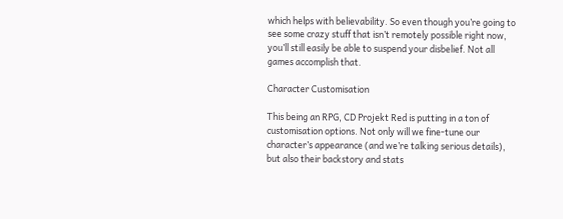which helps with believability. So even though you’re going to see some crazy stuff that isn’t remotely possible right now, you’ll still easily be able to suspend your disbelief. Not all games accomplish that.

Character Customisation

This being an RPG, CD Projekt Red is putting in a ton of customisation options. Not only will we fine-tune our character’s appearance (and we’re talking serious details), but also their backstory and stats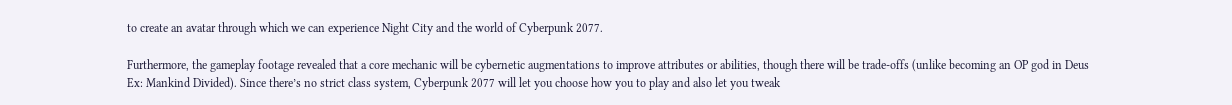to create an avatar through which we can experience Night City and the world of Cyberpunk 2077.

Furthermore, the gameplay footage revealed that a core mechanic will be cybernetic augmentations to improve attributes or abilities, though there will be trade-offs (unlike becoming an OP god in Deus Ex: Mankind Divided). Since there’s no strict class system, Cyberpunk 2077 will let you choose how you to play and also let you tweak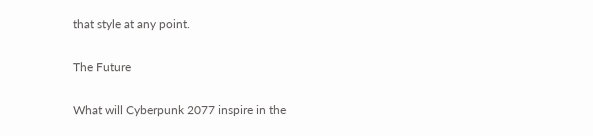that style at any point.

The Future

What will Cyberpunk 2077 inspire in the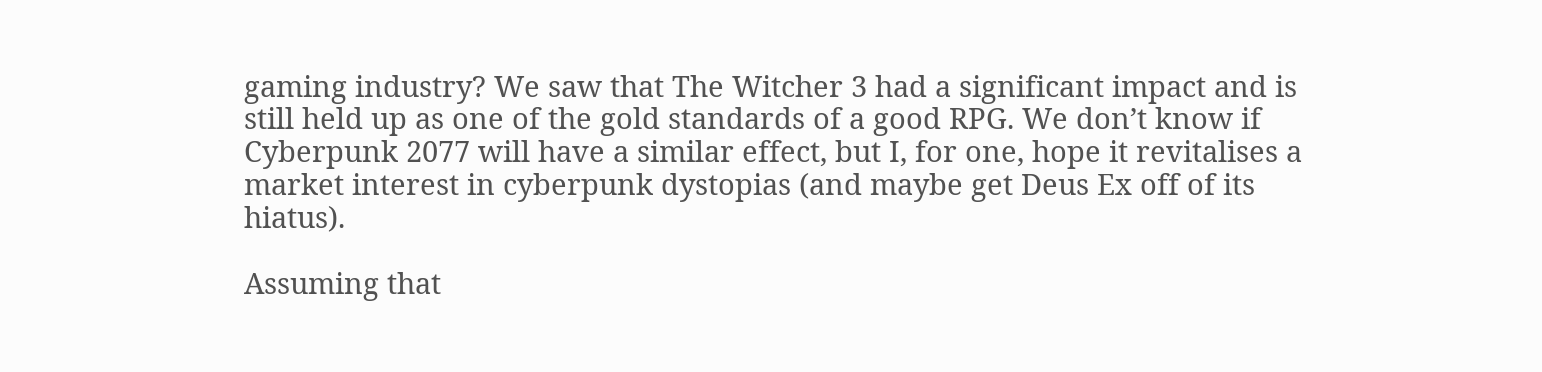gaming industry? We saw that The Witcher 3 had a significant impact and is still held up as one of the gold standards of a good RPG. We don’t know if Cyberpunk 2077 will have a similar effect, but I, for one, hope it revitalises a market interest in cyberpunk dystopias (and maybe get Deus Ex off of its hiatus).

Assuming that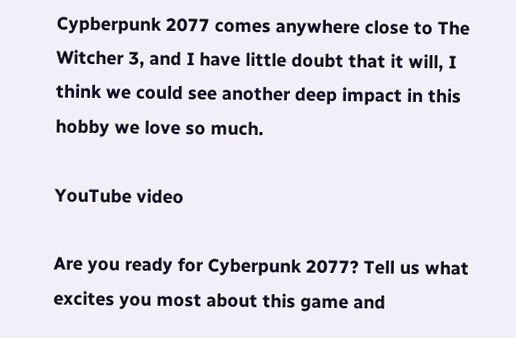Cypberpunk 2077 comes anywhere close to The Witcher 3, and I have little doubt that it will, I think we could see another deep impact in this hobby we love so much.

YouTube video

Are you ready for Cyberpunk 2077? Tell us what excites you most about this game and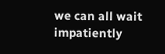we can all wait impatiently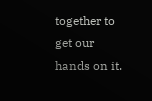together to get our hands on it.